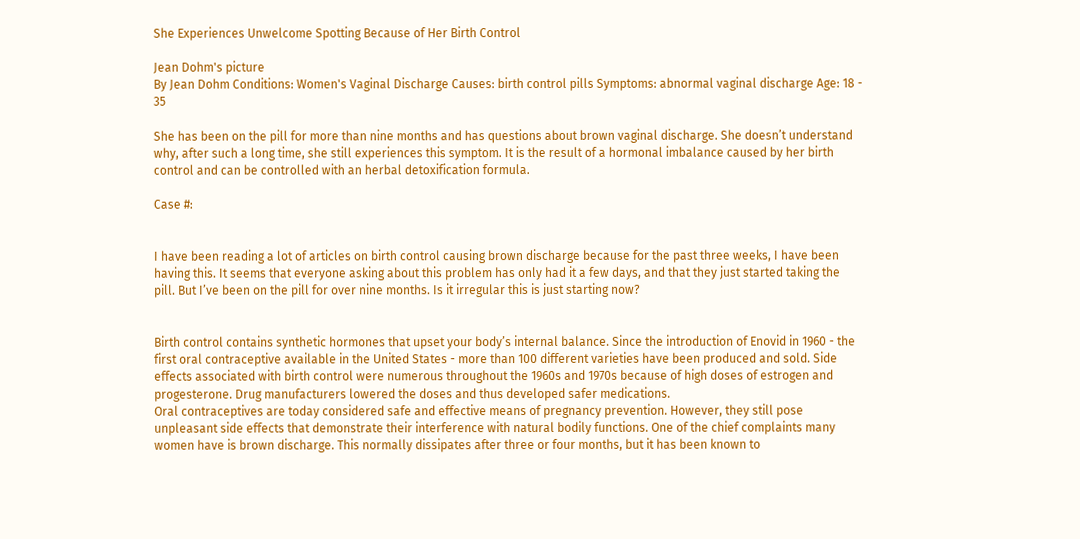She Experiences Unwelcome Spotting Because of Her Birth Control

Jean Dohm's picture
By Jean Dohm Conditions: Women's Vaginal Discharge Causes: birth control pills Symptoms: abnormal vaginal discharge Age: 18 - 35

She has been on the pill for more than nine months and has questions about brown vaginal discharge. She doesn’t understand why, after such a long time, she still experiences this symptom. It is the result of a hormonal imbalance caused by her birth control and can be controlled with an herbal detoxification formula.

Case #:


I have been reading a lot of articles on birth control causing brown discharge because for the past three weeks, I have been having this. It seems that everyone asking about this problem has only had it a few days, and that they just started taking the pill. But I’ve been on the pill for over nine months. Is it irregular this is just starting now?


Birth control contains synthetic hormones that upset your body’s internal balance. Since the introduction of Enovid in 1960 - the first oral contraceptive available in the United States - more than 100 different varieties have been produced and sold. Side effects associated with birth control were numerous throughout the 1960s and 1970s because of high doses of estrogen and progesterone. Drug manufacturers lowered the doses and thus developed safer medications.
Oral contraceptives are today considered safe and effective means of pregnancy prevention. However, they still pose unpleasant side effects that demonstrate their interference with natural bodily functions. One of the chief complaints many women have is brown discharge. This normally dissipates after three or four months, but it has been known to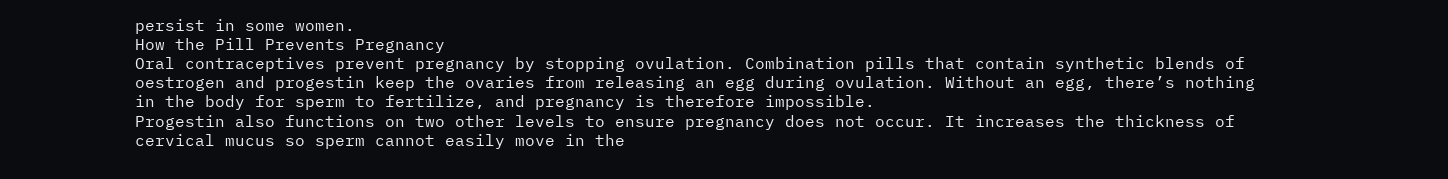persist in some women.
How the Pill Prevents Pregnancy
Oral contraceptives prevent pregnancy by stopping ovulation. Combination pills that contain synthetic blends of oestrogen and progestin keep the ovaries from releasing an egg during ovulation. Without an egg, there’s nothing in the body for sperm to fertilize, and pregnancy is therefore impossible.
Progestin also functions on two other levels to ensure pregnancy does not occur. It increases the thickness of cervical mucus so sperm cannot easily move in the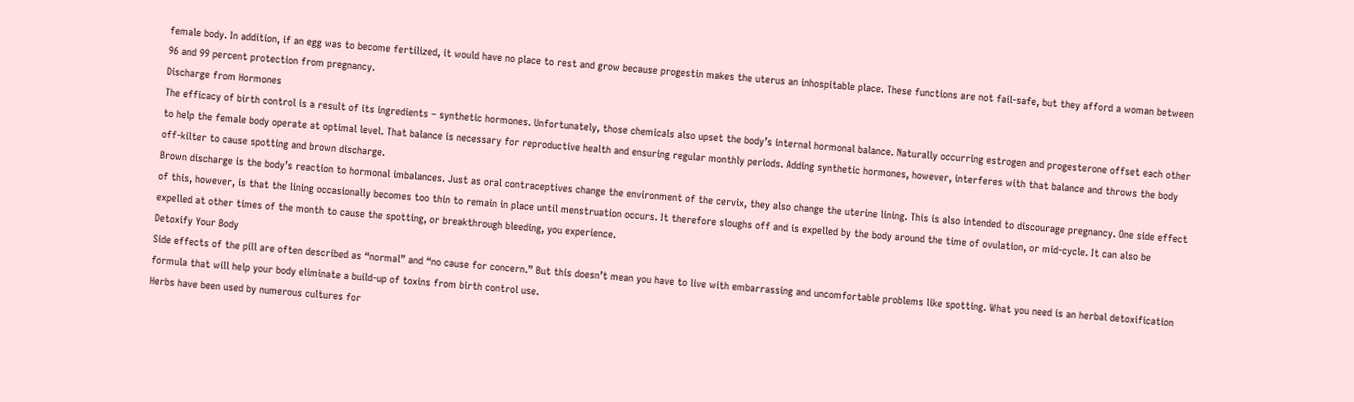female body. In addition, if an egg was to become fertilized, it would have no place to rest and grow because progestin makes the uterus an inhospitable place. These functions are not fail-safe, but they afford a woman between 96 and 99 percent protection from pregnancy.
Discharge from Hormones
The efficacy of birth control is a result of its ingredients – synthetic hormones. Unfortunately, those chemicals also upset the body’s internal hormonal balance. Naturally occurring estrogen and progesterone offset each other to help the female body operate at optimal level. That balance is necessary for reproductive health and ensuring regular monthly periods. Adding synthetic hormones, however, interferes with that balance and throws the body off-kilter to cause spotting and brown discharge.
Brown discharge is the body’s reaction to hormonal imbalances. Just as oral contraceptives change the environment of the cervix, they also change the uterine lining. This is also intended to discourage pregnancy. One side effect of this, however, is that the lining occasionally becomes too thin to remain in place until menstruation occurs. It therefore sloughs off and is expelled by the body around the time of ovulation, or mid-cycle. It can also be expelled at other times of the month to cause the spotting, or breakthrough bleeding, you experience.
Detoxify Your Body
Side effects of the pill are often described as “normal” and “no cause for concern.” But this doesn’t mean you have to live with embarrassing and uncomfortable problems like spotting. What you need is an herbal detoxification formula that will help your body eliminate a build-up of toxins from birth control use.
Herbs have been used by numerous cultures for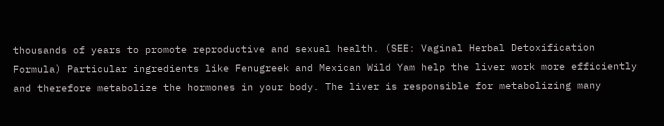thousands of years to promote reproductive and sexual health. (SEE: Vaginal Herbal Detoxification Formula) Particular ingredients like Fenugreek and Mexican Wild Yam help the liver work more efficiently and therefore metabolize the hormones in your body. The liver is responsible for metabolizing many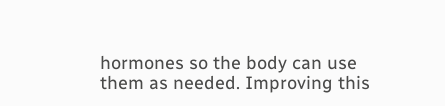hormones so the body can use them as needed. Improving this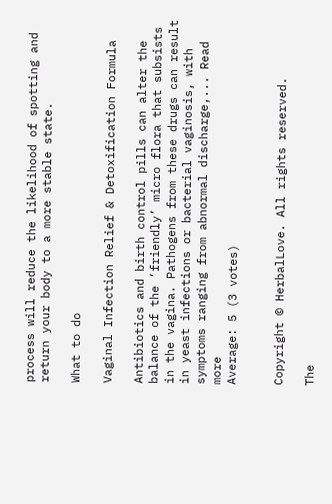process will reduce the likelihood of spotting and return your body to a more stable state.

What to do

Vaginal Infection Relief & Detoxification Formula

Antibiotics and birth control pills can alter the balance of the ‘friendly’ micro flora that subsists in the vagina. Pathogens from these drugs can result in yeast infections or bacterial vaginosis, with symptoms ranging from abnormal discharge,... Read more
Average: 5 (3 votes)


Copyright © HerbalLove. All rights reserved.

The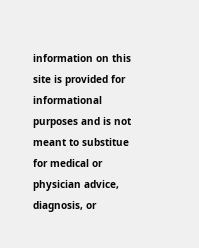information on this site is provided for informational purposes and is not meant to substitue for medical or physician advice, diagnosis, or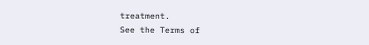treatment.
See the Terms of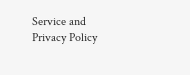Service and Privacy Policy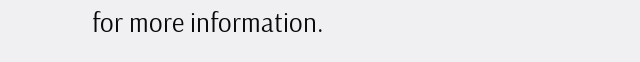for more information.